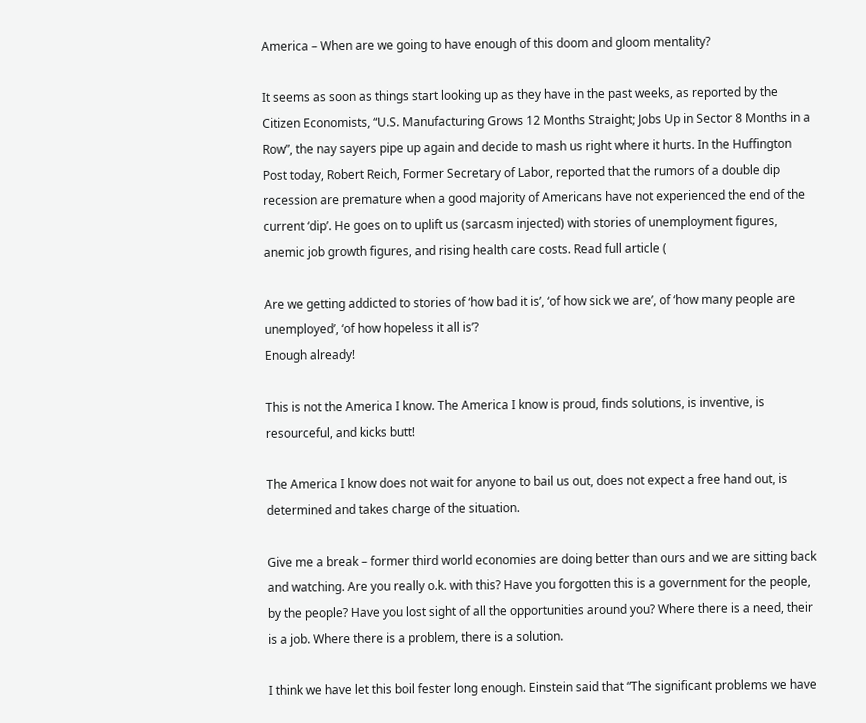America – When are we going to have enough of this doom and gloom mentality?

It seems as soon as things start looking up as they have in the past weeks, as reported by the Citizen Economists, “U.S. Manufacturing Grows 12 Months Straight; Jobs Up in Sector 8 Months in a Row”, the nay sayers pipe up again and decide to mash us right where it hurts. In the Huffington Post today, Robert Reich, Former Secretary of Labor, reported that the rumors of a double dip recession are premature when a good majority of Americans have not experienced the end of the current ‘dip’. He goes on to uplift us (sarcasm injected) with stories of unemployment figures, anemic job growth figures, and rising health care costs. Read full article (

Are we getting addicted to stories of ‘how bad it is’, ‘of how sick we are’, of ‘how many people are unemployed’, ‘of how hopeless it all is’?
Enough already!

This is not the America I know. The America I know is proud, finds solutions, is inventive, is resourceful, and kicks butt!

The America I know does not wait for anyone to bail us out, does not expect a free hand out, is determined and takes charge of the situation.

Give me a break – former third world economies are doing better than ours and we are sitting back and watching. Are you really o.k. with this? Have you forgotten this is a government for the people, by the people? Have you lost sight of all the opportunities around you? Where there is a need, their is a job. Where there is a problem, there is a solution.

I think we have let this boil fester long enough. Einstein said that “The significant problems we have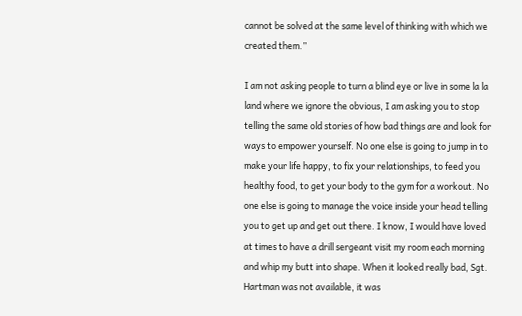cannot be solved at the same level of thinking with which we created them.”

I am not asking people to turn a blind eye or live in some la la land where we ignore the obvious, I am asking you to stop telling the same old stories of how bad things are and look for ways to empower yourself. No one else is going to jump in to make your life happy, to fix your relationships, to feed you healthy food, to get your body to the gym for a workout. No one else is going to manage the voice inside your head telling you to get up and get out there. I know, I would have loved at times to have a drill sergeant visit my room each morning and whip my butt into shape. When it looked really bad, Sgt. Hartman was not available, it was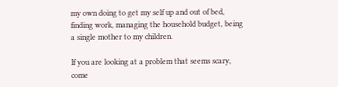my own doing to get my self up and out of bed, finding work, managing the household budget, being a single mother to my children.

If you are looking at a problem that seems scary, come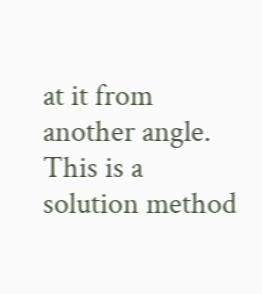at it from another angle.
This is a solution method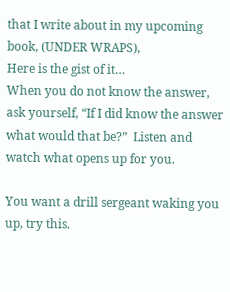that I write about in my upcoming book, (UNDER WRAPS),
Here is the gist of it…
When you do not know the answer, ask yourself, “If I did know the answer what would that be?”  Listen and watch what opens up for you.

You want a drill sergeant waking you up, try this.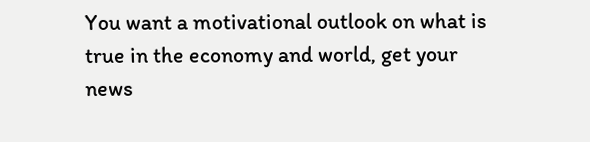You want a motivational outlook on what is true in the economy and world, get your news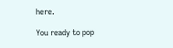here.

You ready to pop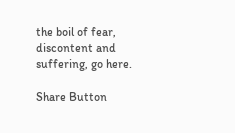the boil of fear, discontent and suffering, go here.

Share Button